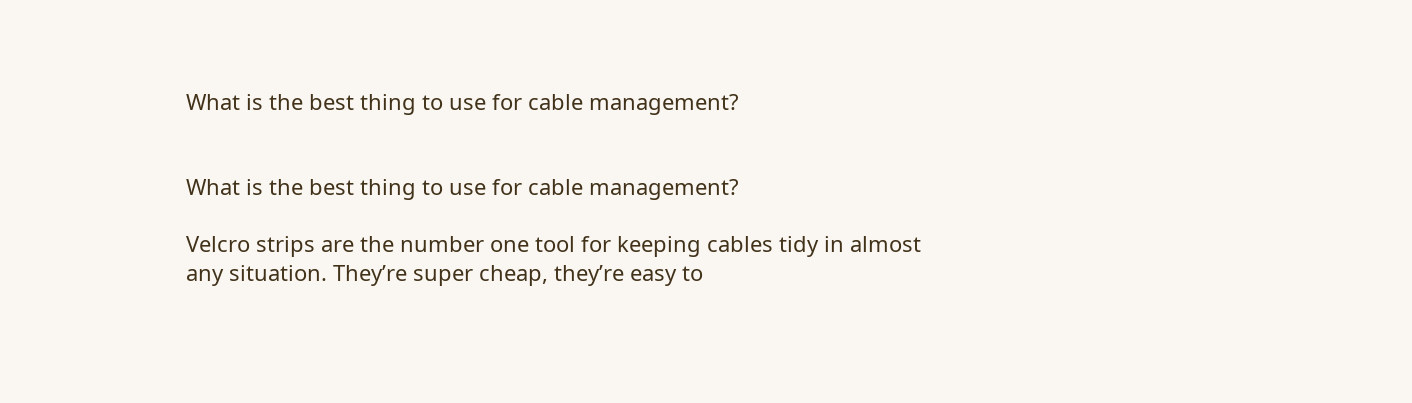What is the best thing to use for cable management?


What is the best thing to use for cable management?

Velcro strips are the number one tool for keeping cables tidy in almost any situation. They’re super cheap, they’re easy to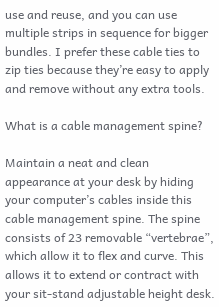use and reuse, and you can use multiple strips in sequence for bigger bundles. I prefer these cable ties to zip ties because they’re easy to apply and remove without any extra tools.

What is a cable management spine?

Maintain a neat and clean appearance at your desk by hiding your computer’s cables inside this cable management spine. The spine consists of 23 removable “vertebrae”, which allow it to flex and curve. This allows it to extend or contract with your sit-stand adjustable height desk.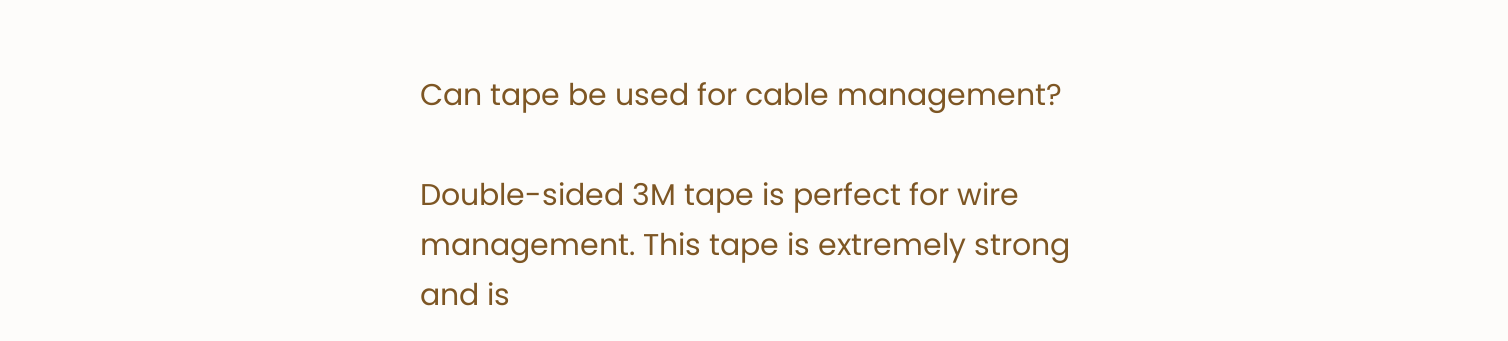Can tape be used for cable management?

Double-sided 3M tape is perfect for wire management. This tape is extremely strong and is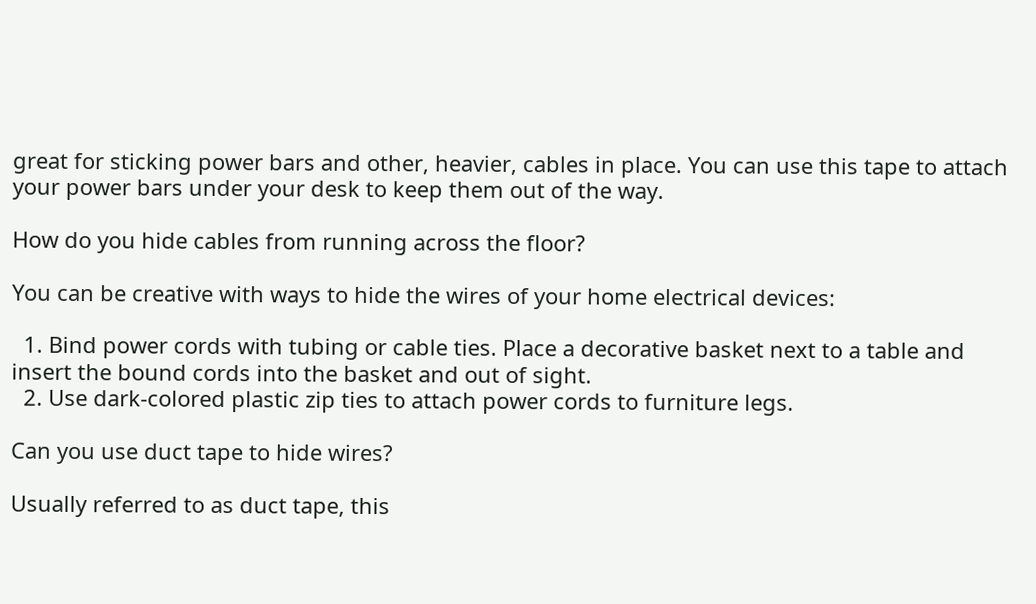great for sticking power bars and other, heavier, cables in place. You can use this tape to attach your power bars under your desk to keep them out of the way.

How do you hide cables from running across the floor?

You can be creative with ways to hide the wires of your home electrical devices:

  1. Bind power cords with tubing or cable ties. Place a decorative basket next to a table and insert the bound cords into the basket and out of sight.
  2. Use dark-colored plastic zip ties to attach power cords to furniture legs.

Can you use duct tape to hide wires?

Usually referred to as duct tape, this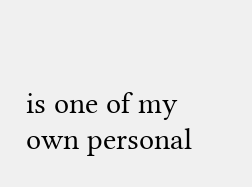is one of my own personal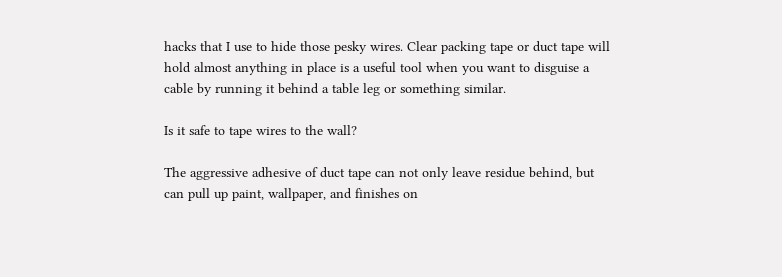hacks that I use to hide those pesky wires. Clear packing tape or duct tape will hold almost anything in place is a useful tool when you want to disguise a cable by running it behind a table leg or something similar.

Is it safe to tape wires to the wall?

The aggressive adhesive of duct tape can not only leave residue behind, but can pull up paint, wallpaper, and finishes on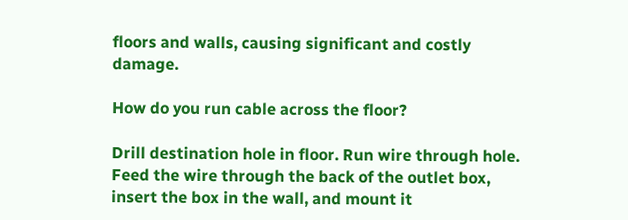floors and walls, causing significant and costly damage.

How do you run cable across the floor?

Drill destination hole in floor. Run wire through hole. Feed the wire through the back of the outlet box, insert the box in the wall, and mount it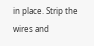in place. Strip the wires and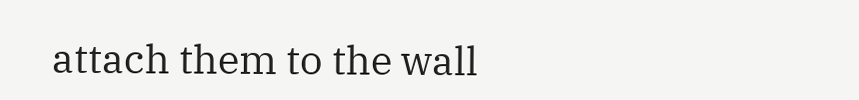attach them to the wall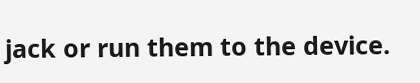jack or run them to the device.